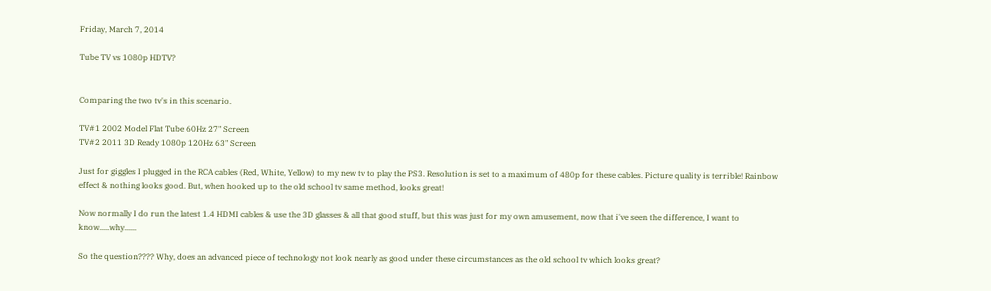Friday, March 7, 2014

Tube TV vs 1080p HDTV?


Comparing the two tv's in this scenario.

TV#1 2002 Model Flat Tube 60Hz 27" Screen
TV#2 2011 3D Ready 1080p 120Hz 63" Screen

Just for giggles I plugged in the RCA cables (Red, White, Yellow) to my new tv to play the PS3. Resolution is set to a maximum of 480p for these cables. Picture quality is terrible! Rainbow effect & nothing looks good. But, when hooked up to the old school tv same method, looks great!

Now normally I do run the latest 1.4 HDMI cables & use the 3D glasses & all that good stuff, but this was just for my own amusement, now that i've seen the difference, I want to know.....why......

So the question???? Why, does an advanced piece of technology not look nearly as good under these circumstances as the old school tv which looks great?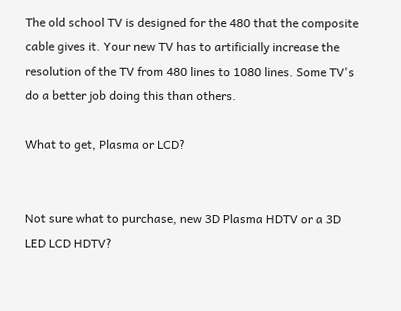The old school TV is designed for the 480 that the composite cable gives it. Your new TV has to artificially increase the resolution of the TV from 480 lines to 1080 lines. Some TV's do a better job doing this than others.

What to get, Plasma or LCD?


Not sure what to purchase, new 3D Plasma HDTV or a 3D LED LCD HDTV?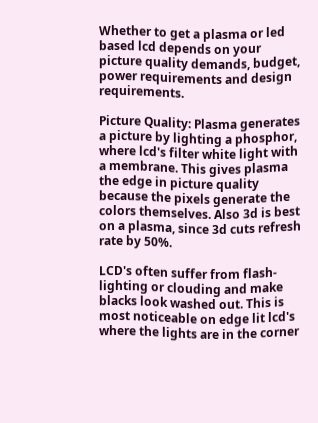Whether to get a plasma or led based lcd depends on your picture quality demands, budget, power requirements and design requirements.

Picture Quality: Plasma generates a picture by lighting a phosphor, where lcd's filter white light with a membrane. This gives plasma the edge in picture quality because the pixels generate the colors themselves. Also 3d is best on a plasma, since 3d cuts refresh rate by 50%.

LCD's often suffer from flash-lighting or clouding and make blacks look washed out. This is most noticeable on edge lit lcd's where the lights are in the corner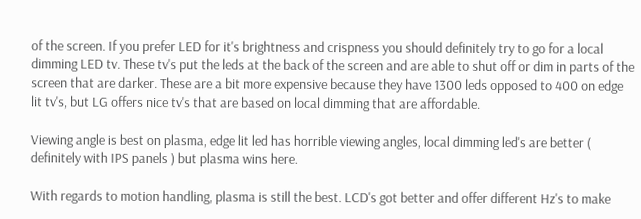of the screen. If you prefer LED for it's brightness and crispness you should definitely try to go for a local dimming LED tv. These tv's put the leds at the back of the screen and are able to shut off or dim in parts of the screen that are darker. These are a bit more expensive because they have 1300 leds opposed to 400 on edge lit tv's, but LG offers nice tv's that are based on local dimming that are affordable.

Viewing angle is best on plasma, edge lit led has horrible viewing angles, local dimming led's are better ( definitely with IPS panels ) but plasma wins here.

With regards to motion handling, plasma is still the best. LCD's got better and offer different Hz's to make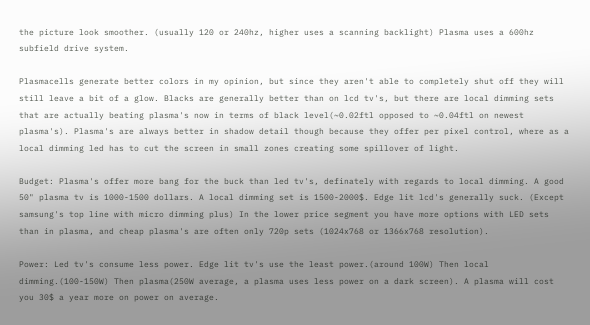the picture look smoother. (usually 120 or 240hz, higher uses a scanning backlight) Plasma uses a 600hz subfield drive system.

Plasmacells generate better colors in my opinion, but since they aren't able to completely shut off they will still leave a bit of a glow. Blacks are generally better than on lcd tv's, but there are local dimming sets that are actually beating plasma's now in terms of black level(~0.02ftl opposed to ~0.04ftl on newest plasma's). Plasma's are always better in shadow detail though because they offer per pixel control, where as a local dimming led has to cut the screen in small zones creating some spillover of light.

Budget: Plasma's offer more bang for the buck than led tv's, definately with regards to local dimming. A good 50" plasma tv is 1000-1500 dollars. A local dimming set is 1500-2000$. Edge lit lcd's generally suck. (Except samsung's top line with micro dimming plus) In the lower price segment you have more options with LED sets than in plasma, and cheap plasma's are often only 720p sets (1024x768 or 1366x768 resolution).

Power: Led tv's consume less power. Edge lit tv's use the least power.(around 100W) Then local dimming.(100-150W) Then plasma(250W average, a plasma uses less power on a dark screen). A plasma will cost you 30$ a year more on power on average.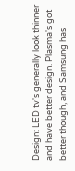Design: LED tv's generally look thinner and have better design. Plasma's got better though, and Samsung has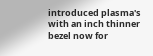introduced plasma's with an inch thinner bezel now for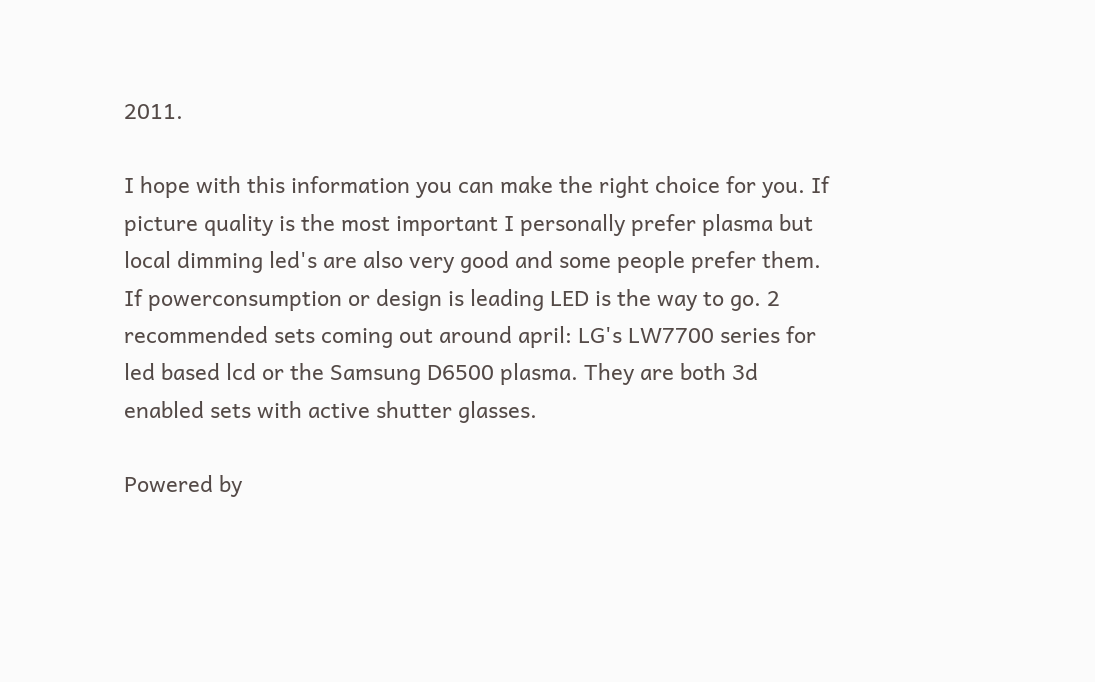2011.

I hope with this information you can make the right choice for you. If picture quality is the most important I personally prefer plasma but local dimming led's are also very good and some people prefer them. If powerconsumption or design is leading LED is the way to go. 2 recommended sets coming out around april: LG's LW7700 series for led based lcd or the Samsung D6500 plasma. They are both 3d enabled sets with active shutter glasses.

Powered by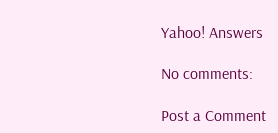Yahoo! Answers

No comments:

Post a Comment